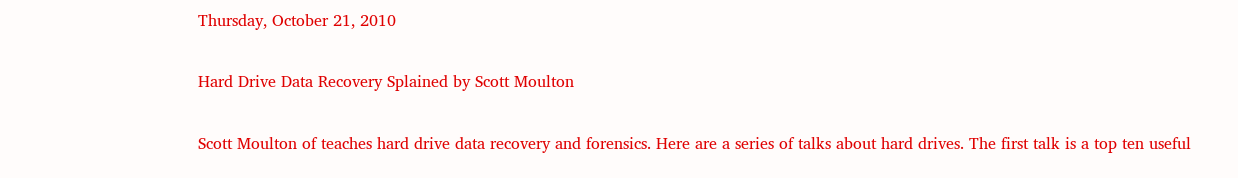Thursday, October 21, 2010

Hard Drive Data Recovery Splained by Scott Moulton

Scott Moulton of teaches hard drive data recovery and forensics. Here are a series of talks about hard drives. The first talk is a top ten useful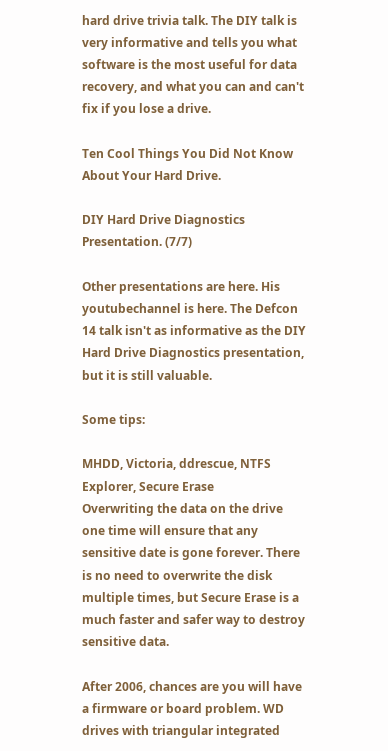hard drive trivia talk. The DIY talk is very informative and tells you what software is the most useful for data recovery, and what you can and can't fix if you lose a drive.

Ten Cool Things You Did Not Know About Your Hard Drive.

DIY Hard Drive Diagnostics Presentation. (7/7)

Other presentations are here. His youtubechannel is here. The Defcon 14 talk isn't as informative as the DIY Hard Drive Diagnostics presentation, but it is still valuable.

Some tips:

MHDD, Victoria, ddrescue, NTFS Explorer, Secure Erase
Overwriting the data on the drive one time will ensure that any sensitive date is gone forever. There is no need to overwrite the disk multiple times, but Secure Erase is a much faster and safer way to destroy sensitive data.

After 2006, chances are you will have a firmware or board problem. WD drives with triangular integrated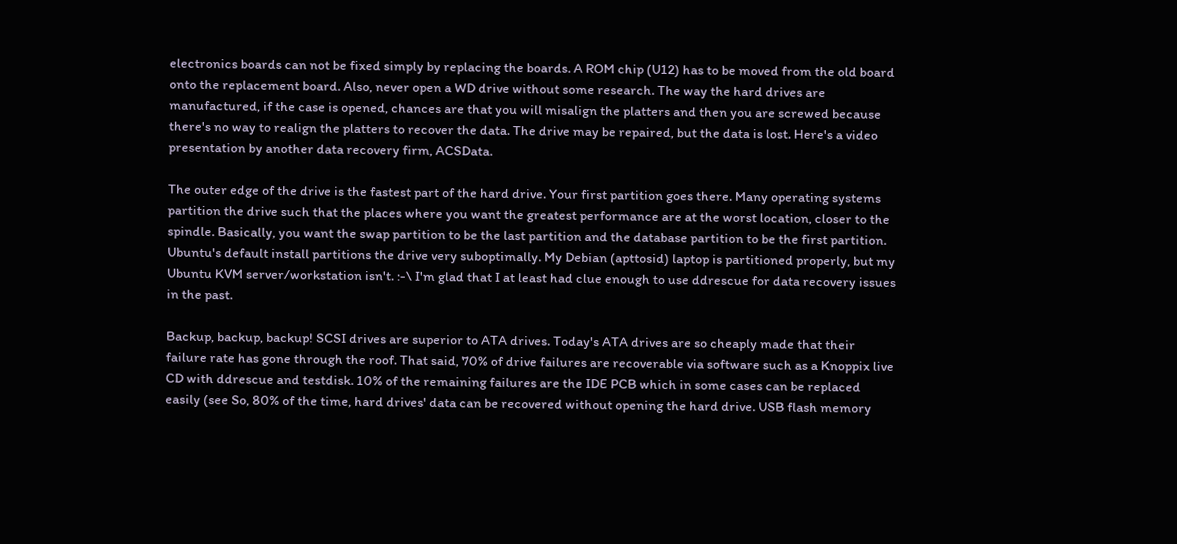electronics boards can not be fixed simply by replacing the boards. A ROM chip (U12) has to be moved from the old board onto the replacement board. Also, never open a WD drive without some research. The way the hard drives are manufactured, if the case is opened, chances are that you will misalign the platters and then you are screwed because there's no way to realign the platters to recover the data. The drive may be repaired, but the data is lost. Here's a video presentation by another data recovery firm, ACSData.

The outer edge of the drive is the fastest part of the hard drive. Your first partition goes there. Many operating systems partition the drive such that the places where you want the greatest performance are at the worst location, closer to the spindle. Basically, you want the swap partition to be the last partition and the database partition to be the first partition. Ubuntu's default install partitions the drive very suboptimally. My Debian (apttosid) laptop is partitioned properly, but my Ubuntu KVM server/workstation isn't. :-\ I'm glad that I at least had clue enough to use ddrescue for data recovery issues in the past.

Backup, backup, backup! SCSI drives are superior to ATA drives. Today's ATA drives are so cheaply made that their failure rate has gone through the roof. That said, 70% of drive failures are recoverable via software such as a Knoppix live CD with ddrescue and testdisk. 10% of the remaining failures are the IDE PCB which in some cases can be replaced easily (see So, 80% of the time, hard drives' data can be recovered without opening the hard drive. USB flash memory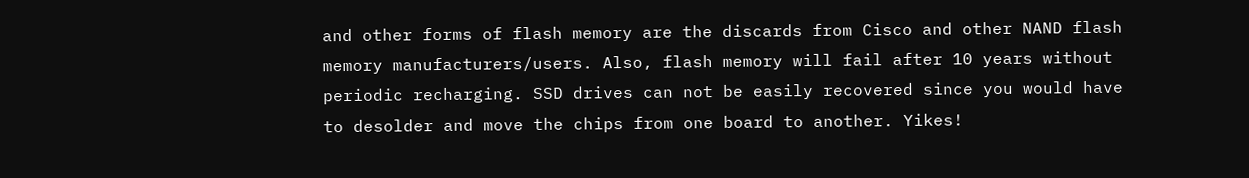and other forms of flash memory are the discards from Cisco and other NAND flash memory manufacturers/users. Also, flash memory will fail after 10 years without periodic recharging. SSD drives can not be easily recovered since you would have to desolder and move the chips from one board to another. Yikes!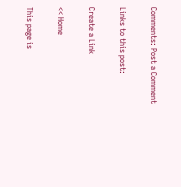Comments: Post a Comment

Links to this post:

Create a Link

<< Home

This page is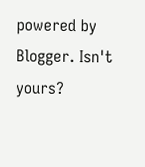powered by Blogger. Isn't yours?